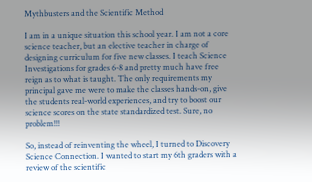Mythbusters and the Scientific Method

I am in a unique situation this school year. I am not a core science teacher, but an elective teacher in charge of designing curriculum for five new classes. I teach Science Investigations for grades 6-8 and pretty much have free reign as to what is taught. The only requirements my principal gave me were to make the classes hands-on, give the students real-world experiences, and try to boost our science scores on the state standardized test. Sure, no problem!!!

So, instead of reinventing the wheel, I turned to Discovery Science Connection. I wanted to start my 6th graders with a review of the scientific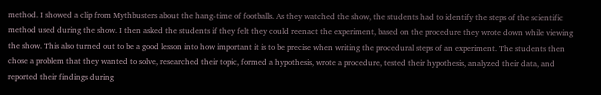method. I showed a clip from Mythbusters about the hang-time of footballs. As they watched the show, the students had to identify the steps of the scientific method used during the show. I then asked the students if they felt they could reenact the experiment, based on the procedure they wrote down while viewing the show. This also turned out to be a good lesson into how important it is to be precise when writing the procedural steps of an experiment. The students then chose a problem that they wanted to solve, researched their topic, formed a hypothesis, wrote a procedure, tested their hypothesis, analyzed their data, and reported their findings during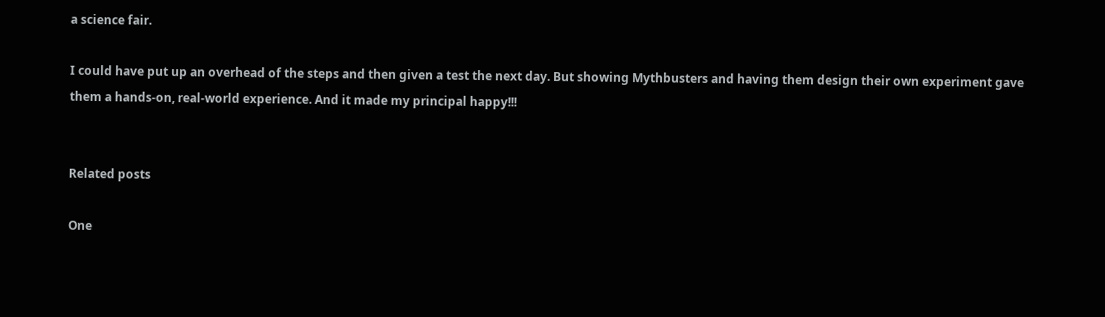a science fair.

I could have put up an overhead of the steps and then given a test the next day. But showing Mythbusters and having them design their own experiment gave them a hands-on, real-world experience. And it made my principal happy!!!


Related posts

One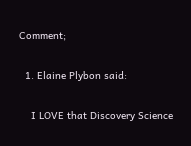Comment;

  1. Elaine Plybon said:

    I LOVE that Discovery Science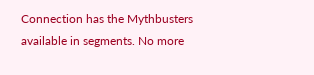Connection has the Mythbusters available in segments. No more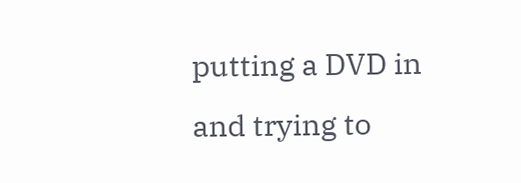putting a DVD in and trying to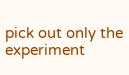pick out only the experiment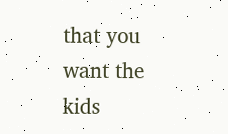that you want the kids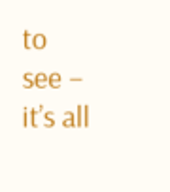to see – it’s all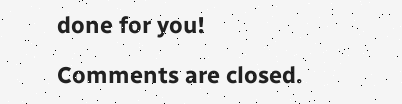done for you!

Comments are closed.